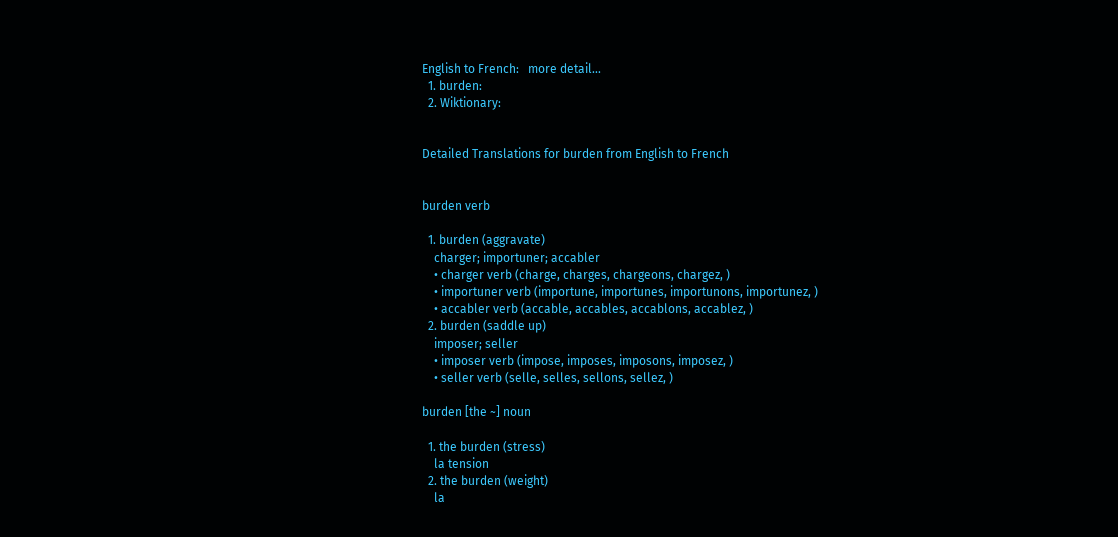English to French:   more detail...
  1. burden:
  2. Wiktionary:


Detailed Translations for burden from English to French


burden verb

  1. burden (aggravate)
    charger; importuner; accabler
    • charger verb (charge, charges, chargeons, chargez, )
    • importuner verb (importune, importunes, importunons, importunez, )
    • accabler verb (accable, accables, accablons, accablez, )
  2. burden (saddle up)
    imposer; seller
    • imposer verb (impose, imposes, imposons, imposez, )
    • seller verb (selle, selles, sellons, sellez, )

burden [the ~] noun

  1. the burden (stress)
    la tension
  2. the burden (weight)
    la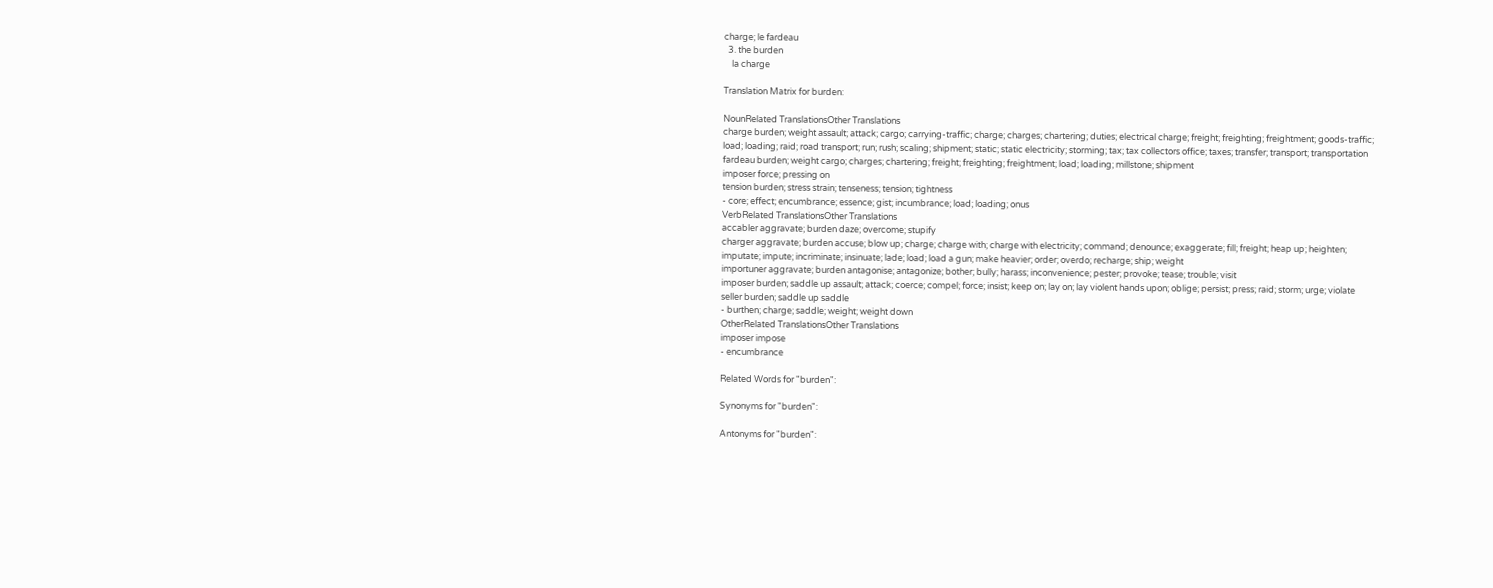charge; le fardeau
  3. the burden
    la charge

Translation Matrix for burden:

NounRelated TranslationsOther Translations
charge burden; weight assault; attack; cargo; carrying-traffic; charge; charges; chartering; duties; electrical charge; freight; freighting; freightment; goods-traffic; load; loading; raid; road transport; run; rush; scaling; shipment; static; static electricity; storming; tax; tax collectors office; taxes; transfer; transport; transportation
fardeau burden; weight cargo; charges; chartering; freight; freighting; freightment; load; loading; millstone; shipment
imposer force; pressing on
tension burden; stress strain; tenseness; tension; tightness
- core; effect; encumbrance; essence; gist; incumbrance; load; loading; onus
VerbRelated TranslationsOther Translations
accabler aggravate; burden daze; overcome; stupify
charger aggravate; burden accuse; blow up; charge; charge with; charge with electricity; command; denounce; exaggerate; fill; freight; heap up; heighten; imputate; impute; incriminate; insinuate; lade; load; load a gun; make heavier; order; overdo; recharge; ship; weight
importuner aggravate; burden antagonise; antagonize; bother; bully; harass; inconvenience; pester; provoke; tease; trouble; visit
imposer burden; saddle up assault; attack; coerce; compel; force; insist; keep on; lay on; lay violent hands upon; oblige; persist; press; raid; storm; urge; violate
seller burden; saddle up saddle
- burthen; charge; saddle; weight; weight down
OtherRelated TranslationsOther Translations
imposer impose
- encumbrance

Related Words for "burden":

Synonyms for "burden":

Antonyms for "burden":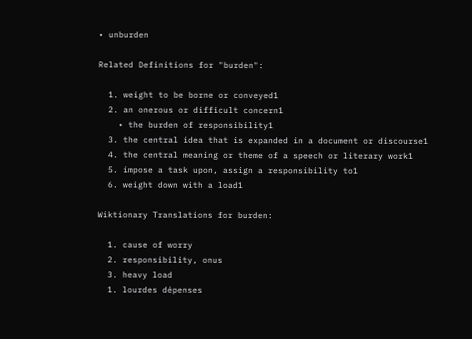• unburden

Related Definitions for "burden":

  1. weight to be borne or conveyed1
  2. an onerous or difficult concern1
    • the burden of responsibility1
  3. the central idea that is expanded in a document or discourse1
  4. the central meaning or theme of a speech or literary work1
  5. impose a task upon, assign a responsibility to1
  6. weight down with a load1

Wiktionary Translations for burden:

  1. cause of worry
  2. responsibility, onus
  3. heavy load
  1. lourdes dépenses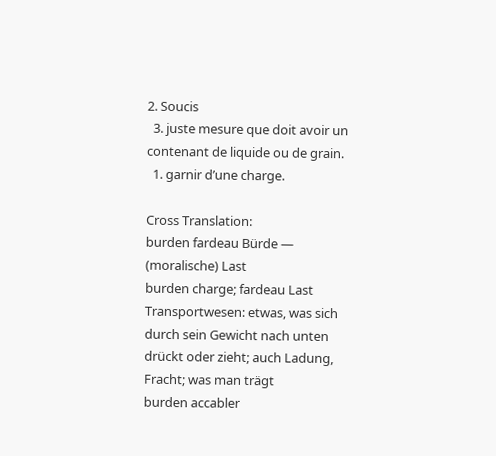2. Soucis
  3. juste mesure que doit avoir un contenant de liquide ou de grain.
  1. garnir d’une charge.

Cross Translation:
burden fardeau Bürde — (moralische) Last
burden charge; fardeau Last Transportwesen: etwas, was sich durch sein Gewicht nach unten drückt oder zieht; auch Ladung, Fracht; was man trägt
burden accabler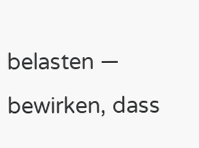belasten — bewirken, dass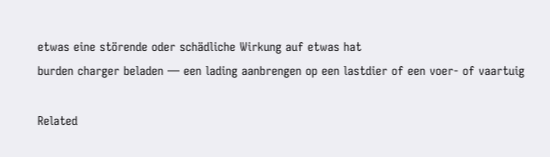etwas eine störende oder schädliche Wirkung auf etwas hat
burden charger beladen — een lading aanbrengen op een lastdier of een voer- of vaartuig

Related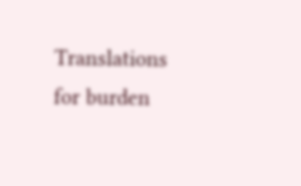Translations for burden